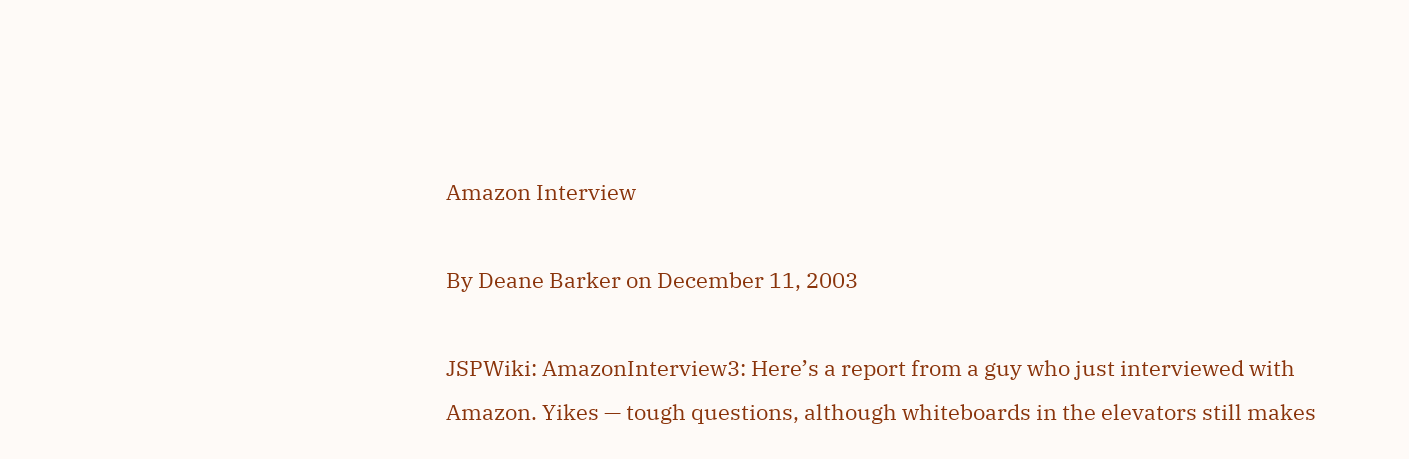Amazon Interview

By Deane Barker on December 11, 2003

JSPWiki: AmazonInterview3: Here’s a report from a guy who just interviewed with Amazon. Yikes — tough questions, although whiteboards in the elevators still makes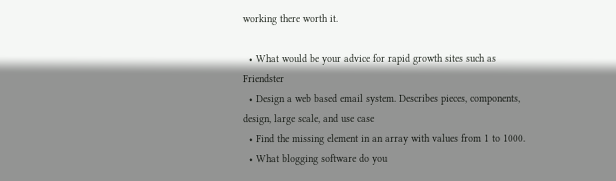working there worth it.

  • What would be your advice for rapid growth sites such as Friendster
  • Design a web based email system. Describes pieces, components, design, large scale, and use case
  • Find the missing element in an array with values from 1 to 1000.
  • What blogging software do you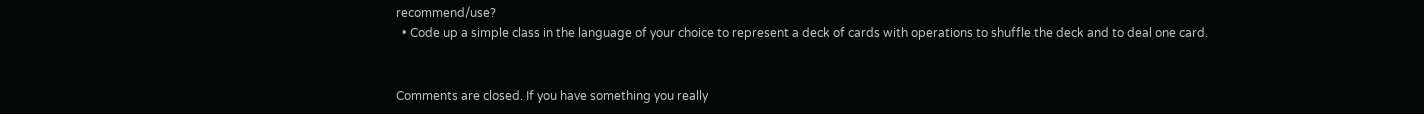recommend/use?
  • Code up a simple class in the language of your choice to represent a deck of cards with operations to shuffle the deck and to deal one card.


Comments are closed. If you have something you really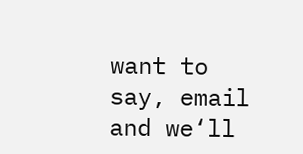want to say, email and we‘ll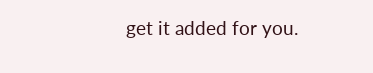get it added for you.